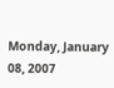Monday, January 08, 2007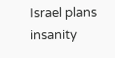Israel plans insanity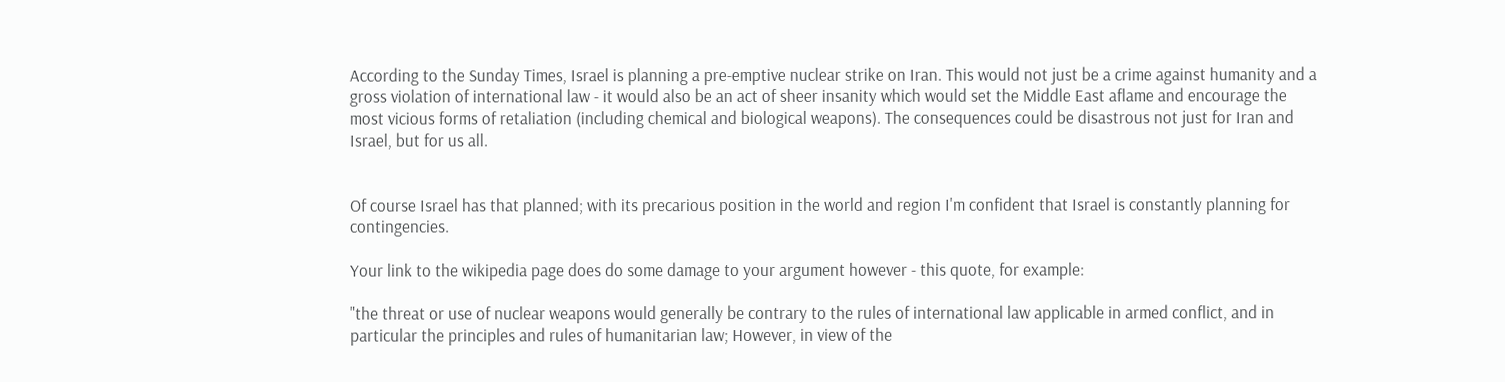According to the Sunday Times, Israel is planning a pre-emptive nuclear strike on Iran. This would not just be a crime against humanity and a gross violation of international law - it would also be an act of sheer insanity which would set the Middle East aflame and encourage the most vicious forms of retaliation (including chemical and biological weapons). The consequences could be disastrous not just for Iran and Israel, but for us all.


Of course Israel has that planned; with its precarious position in the world and region I'm confident that Israel is constantly planning for contingencies.

Your link to the wikipedia page does do some damage to your argument however - this quote, for example:

"the threat or use of nuclear weapons would generally be contrary to the rules of international law applicable in armed conflict, and in particular the principles and rules of humanitarian law; However, in view of the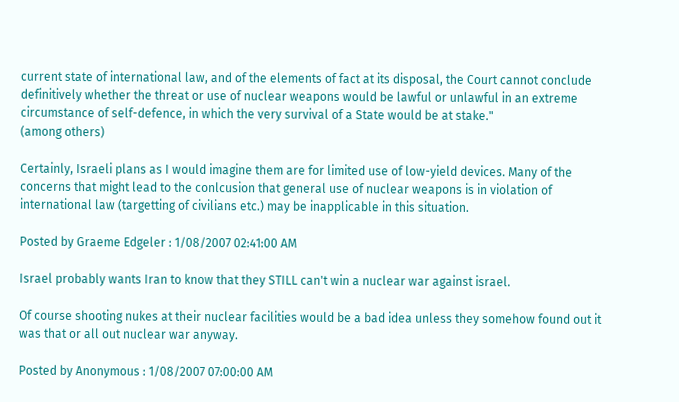current state of international law, and of the elements of fact at its disposal, the Court cannot conclude definitively whether the threat or use of nuclear weapons would be lawful or unlawful in an extreme circumstance of self-defence, in which the very survival of a State would be at stake."
(among others)

Certainly, Israeli plans as I would imagine them are for limited use of low-yield devices. Many of the concerns that might lead to the conlcusion that general use of nuclear weapons is in violation of international law (targetting of civilians etc.) may be inapplicable in this situation.

Posted by Graeme Edgeler : 1/08/2007 02:41:00 AM

Israel probably wants Iran to know that they STILL can't win a nuclear war against israel.

Of course shooting nukes at their nuclear facilities would be a bad idea unless they somehow found out it was that or all out nuclear war anyway.

Posted by Anonymous : 1/08/2007 07:00:00 AM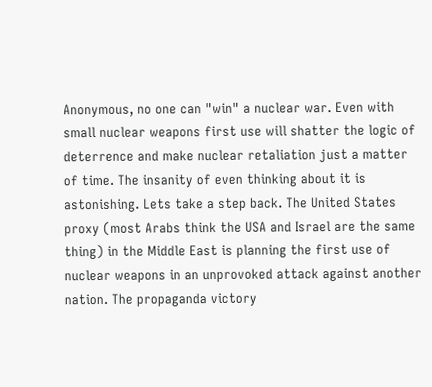Anonymous, no one can "win" a nuclear war. Even with small nuclear weapons first use will shatter the logic of deterrence and make nuclear retaliation just a matter of time. The insanity of even thinking about it is astonishing. Lets take a step back. The United States proxy (most Arabs think the USA and Israel are the same thing) in the Middle East is planning the first use of nuclear weapons in an unprovoked attack against another nation. The propaganda victory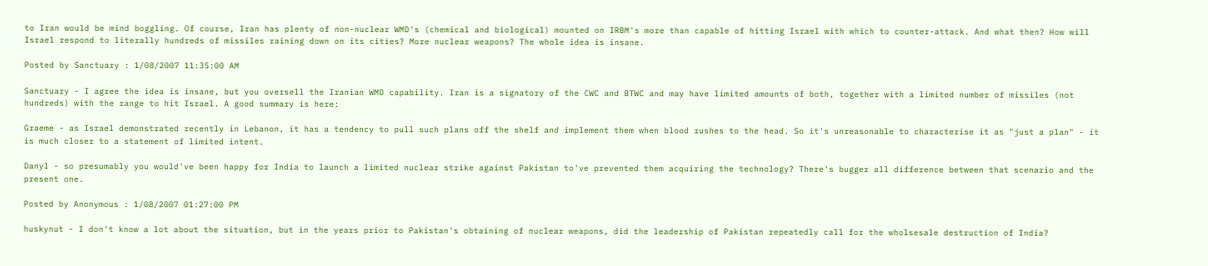to Iran would be mind boggling. Of course, Iran has plenty of non-nuclear WMD's (chemical and biological) mounted on IRBM's more than capable of hitting Israel with which to counter-attack. And what then? How will Israel respond to literally hundreds of missiles raining down on its cities? More nuclear weapons? The whole idea is insane.

Posted by Sanctuary : 1/08/2007 11:35:00 AM

Sanctuary - I agree the idea is insane, but you oversell the Iranian WMD capability. Iran is a signatory of the CWC and BTWC and may have limited amounts of both, together with a limited number of missiles (not hundreds) with the range to hit Israel. A good summary is here:

Graeme - as Israel demonstrated recently in Lebanon, it has a tendency to pull such plans off the shelf and implement them when blood rushes to the head. So it's unreasonable to characterise it as "just a plan" - it is much closer to a statement of limited intent.

Danyl - so presumably you would've been happy for India to launch a limited nuclear strike against Pakistan to've prevented them acquiring the technology? There's bugger all difference between that scenario and the present one.

Posted by Anonymous : 1/08/2007 01:27:00 PM

huskynut - I don't know a lot about the situation, but in the years prior to Pakistan's obtaining of nuclear weapons, did the leadership of Pakistan repeatedly call for the wholsesale destruction of India?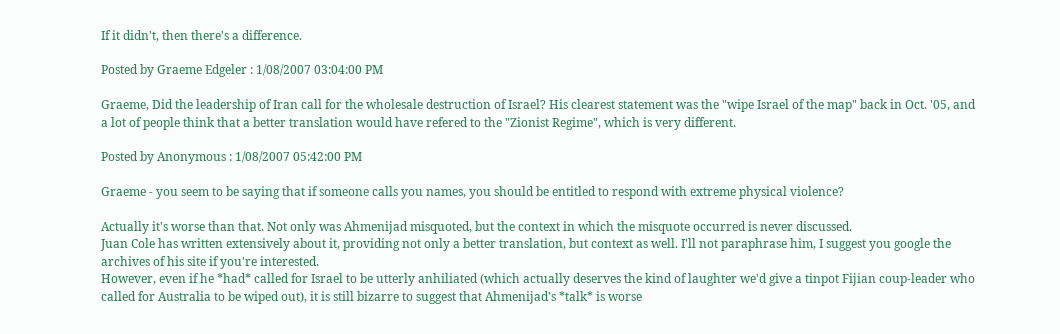If it didn't, then there's a difference.

Posted by Graeme Edgeler : 1/08/2007 03:04:00 PM

Graeme, Did the leadership of Iran call for the wholesale destruction of Israel? His clearest statement was the "wipe Israel of the map" back in Oct. '05, and a lot of people think that a better translation would have refered to the "Zionist Regime", which is very different.

Posted by Anonymous : 1/08/2007 05:42:00 PM

Graeme - you seem to be saying that if someone calls you names, you should be entitled to respond with extreme physical violence?

Actually it's worse than that. Not only was Ahmenijad misquoted, but the context in which the misquote occurred is never discussed.
Juan Cole has written extensively about it, providing not only a better translation, but context as well. I'll not paraphrase him, I suggest you google the archives of his site if you're interested.
However, even if he *had* called for Israel to be utterly anhiliated (which actually deserves the kind of laughter we'd give a tinpot Fijian coup-leader who called for Australia to be wiped out), it is still bizarre to suggest that Ahmenijad's *talk* is worse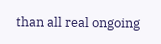than all real ongoing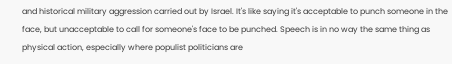and historical military aggression carried out by Israel. It's like saying it's acceptable to punch someone in the face, but unacceptable to call for someone's face to be punched. Speech is in no way the same thing as physical action, especially where populist politicians are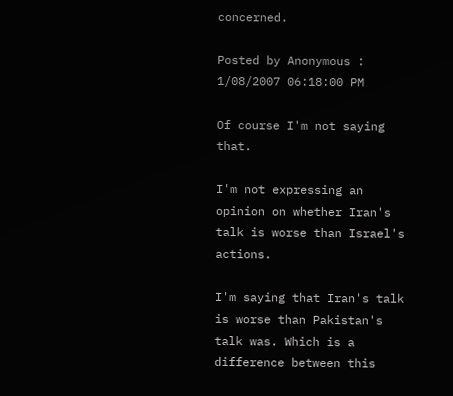concerned.

Posted by Anonymous : 1/08/2007 06:18:00 PM

Of course I'm not saying that.

I'm not expressing an opinion on whether Iran's talk is worse than Israel's actions.

I'm saying that Iran's talk is worse than Pakistan's talk was. Which is a difference between this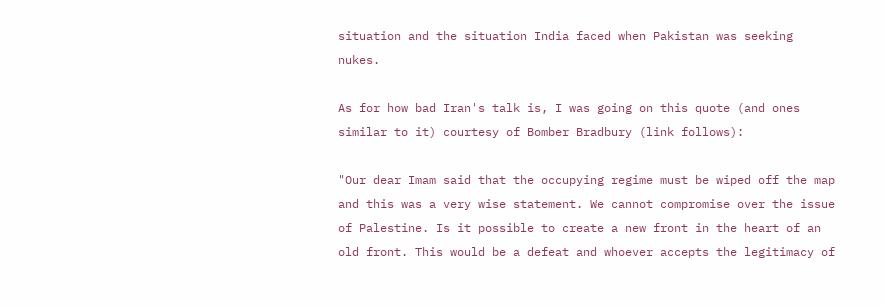situation and the situation India faced when Pakistan was seeking nukes.

As for how bad Iran's talk is, I was going on this quote (and ones similar to it) courtesy of Bomber Bradbury (link follows):

"Our dear Imam said that the occupying regime must be wiped off the map and this was a very wise statement. We cannot compromise over the issue of Palestine. Is it possible to create a new front in the heart of an old front. This would be a defeat and whoever accepts the legitimacy of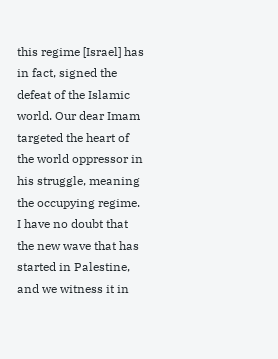this regime [Israel] has in fact, signed the defeat of the Islamic world. Our dear Imam targeted the heart of the world oppressor in his struggle, meaning the occupying regime. I have no doubt that the new wave that has started in Palestine, and we witness it in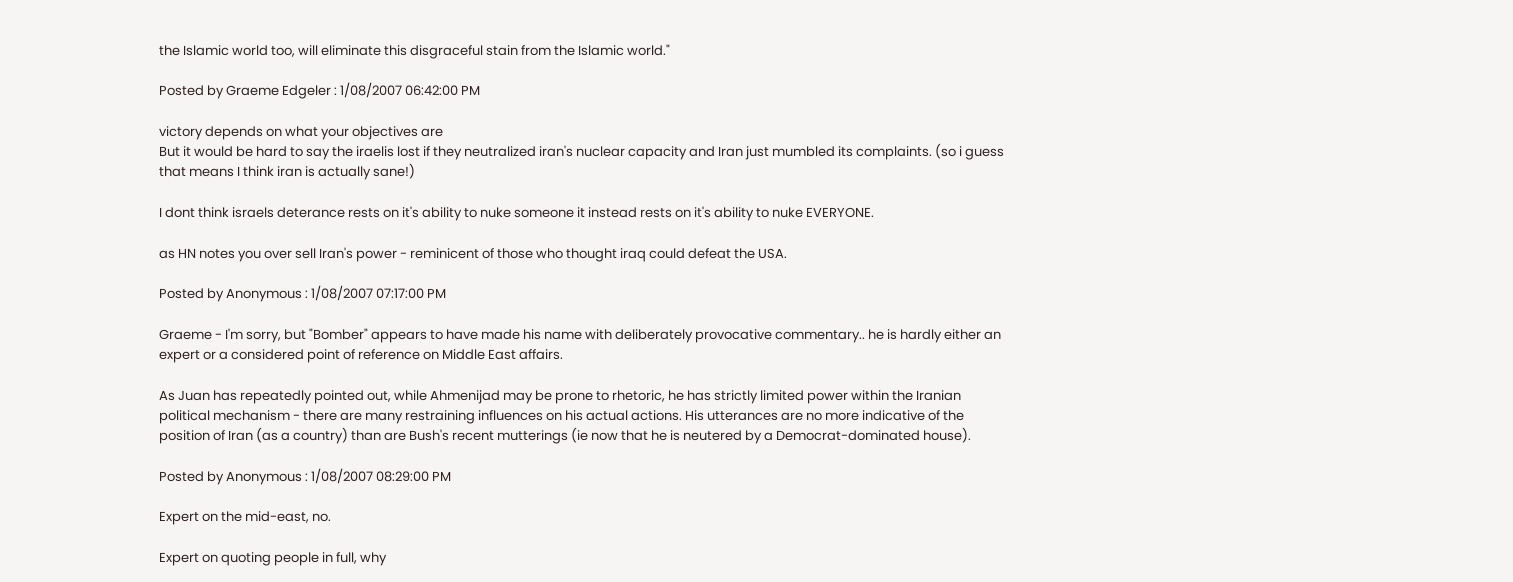the Islamic world too, will eliminate this disgraceful stain from the Islamic world."

Posted by Graeme Edgeler : 1/08/2007 06:42:00 PM

victory depends on what your objectives are
But it would be hard to say the iraelis lost if they neutralized iran's nuclear capacity and Iran just mumbled its complaints. (so i guess that means I think iran is actually sane!)

I dont think israels deterance rests on it's ability to nuke someone it instead rests on it's ability to nuke EVERYONE.

as HN notes you over sell Iran's power - reminicent of those who thought iraq could defeat the USA.

Posted by Anonymous : 1/08/2007 07:17:00 PM

Graeme - I'm sorry, but "Bomber" appears to have made his name with deliberately provocative commentary.. he is hardly either an expert or a considered point of reference on Middle East affairs.

As Juan has repeatedly pointed out, while Ahmenijad may be prone to rhetoric, he has strictly limited power within the Iranian political mechanism - there are many restraining influences on his actual actions. His utterances are no more indicative of the position of Iran (as a country) than are Bush's recent mutterings (ie now that he is neutered by a Democrat-dominated house).

Posted by Anonymous : 1/08/2007 08:29:00 PM

Expert on the mid-east, no.

Expert on quoting people in full, why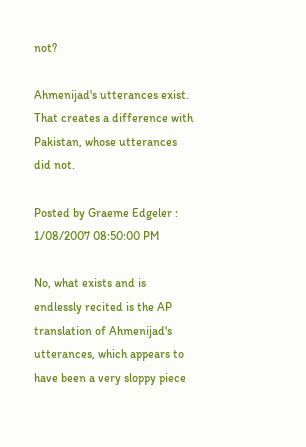not?

Ahmenijad's utterances exist. That creates a difference with Pakistan, whose utterances did not.

Posted by Graeme Edgeler : 1/08/2007 08:50:00 PM

No, what exists and is endlessly recited is the AP translation of Ahmenijad's utterances, which appears to have been a very sloppy piece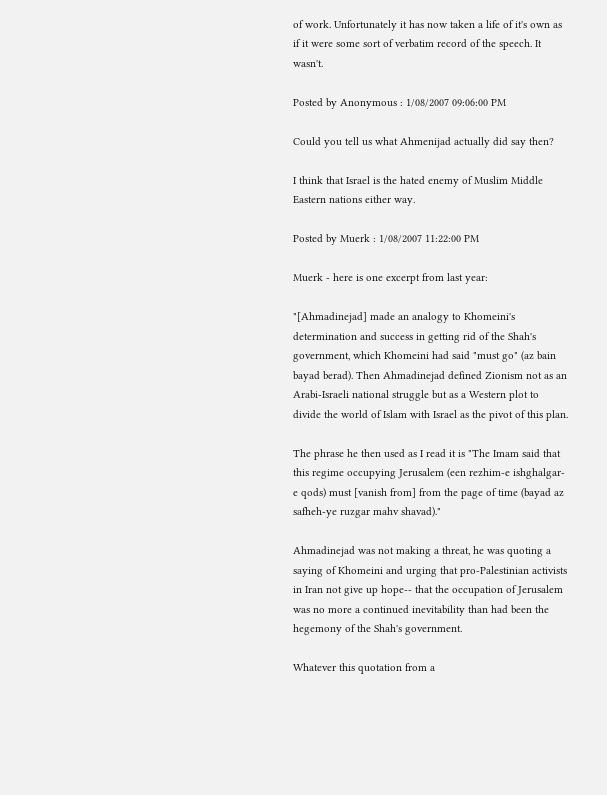of work. Unfortunately it has now taken a life of it's own as if it were some sort of verbatim record of the speech. It wasn't.

Posted by Anonymous : 1/08/2007 09:06:00 PM

Could you tell us what Ahmenijad actually did say then?

I think that Israel is the hated enemy of Muslim Middle Eastern nations either way.

Posted by Muerk : 1/08/2007 11:22:00 PM

Muerk - here is one excerpt from last year:

"[Ahmadinejad] made an analogy to Khomeini's determination and success in getting rid of the Shah's government, which Khomeini had said "must go" (az bain bayad berad). Then Ahmadinejad defined Zionism not as an Arabi-Israeli national struggle but as a Western plot to divide the world of Islam with Israel as the pivot of this plan.

The phrase he then used as I read it is "The Imam said that this regime occupying Jerusalem (een rezhim-e ishghalgar-e qods) must [vanish from] from the page of time (bayad az safheh-ye ruzgar mahv shavad)."

Ahmadinejad was not making a threat, he was quoting a saying of Khomeini and urging that pro-Palestinian activists in Iran not give up hope-- that the occupation of Jerusalem was no more a continued inevitability than had been the hegemony of the Shah's government.

Whatever this quotation from a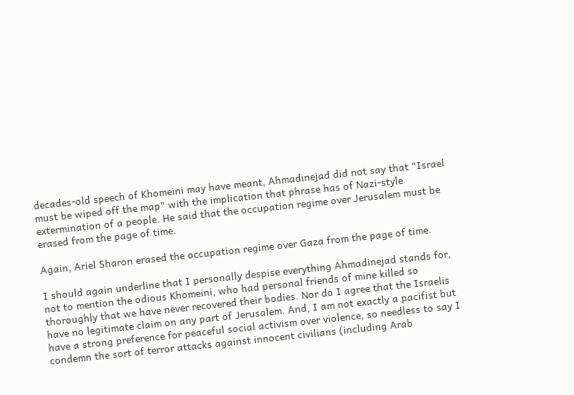decades-old speech of Khomeini may have meant, Ahmadinejad did not say that "Israel must be wiped off the map" with the implication that phrase has of Nazi-style extermination of a people. He said that the occupation regime over Jerusalem must be erased from the page of time.

Again, Ariel Sharon erased the occupation regime over Gaza from the page of time.

I should again underline that I personally despise everything Ahmadinejad stands for, not to mention the odious Khomeini, who had personal friends of mine killed so thoroughly that we have never recovered their bodies. Nor do I agree that the Israelis have no legitimate claim on any part of Jerusalem. And, I am not exactly a pacifist but have a strong preference for peaceful social activism over violence, so needless to say I condemn the sort of terror attacks against innocent civilians (including Arab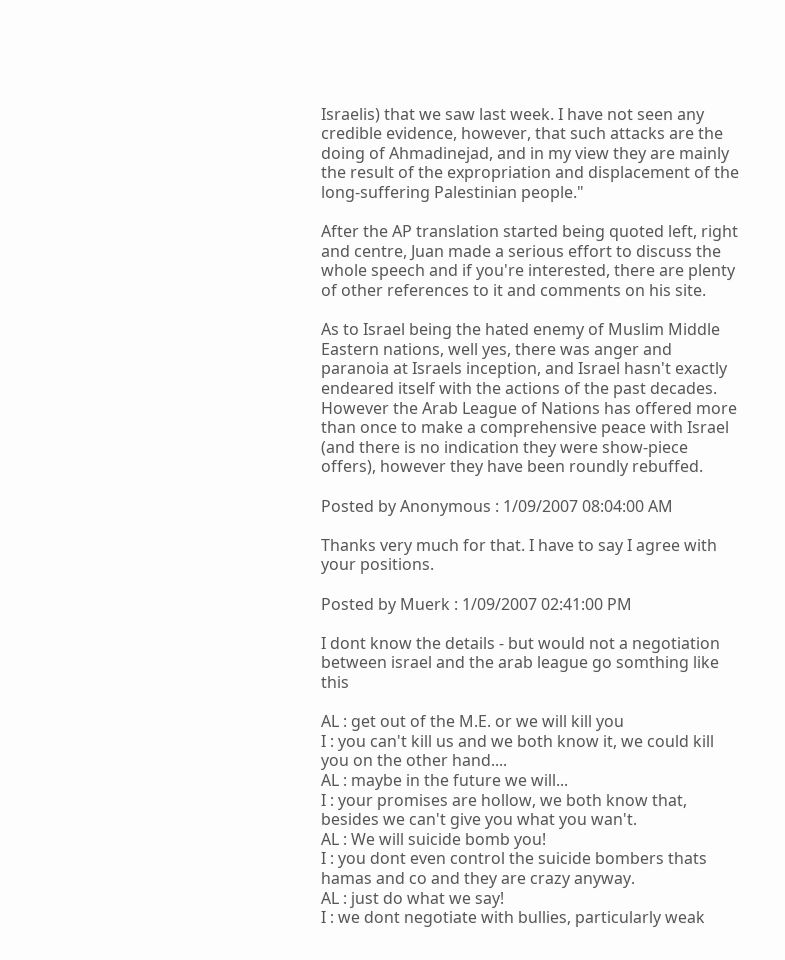Israelis) that we saw last week. I have not seen any credible evidence, however, that such attacks are the doing of Ahmadinejad, and in my view they are mainly the result of the expropriation and displacement of the long-suffering Palestinian people."

After the AP translation started being quoted left, right and centre, Juan made a serious effort to discuss the whole speech and if you're interested, there are plenty of other references to it and comments on his site.

As to Israel being the hated enemy of Muslim Middle Eastern nations, well yes, there was anger and paranoia at Israels inception, and Israel hasn't exactly endeared itself with the actions of the past decades. However the Arab League of Nations has offered more than once to make a comprehensive peace with Israel (and there is no indication they were show-piece offers), however they have been roundly rebuffed.

Posted by Anonymous : 1/09/2007 08:04:00 AM

Thanks very much for that. I have to say I agree with your positions.

Posted by Muerk : 1/09/2007 02:41:00 PM

I dont know the details - but would not a negotiation between israel and the arab league go somthing like this

AL : get out of the M.E. or we will kill you
I : you can't kill us and we both know it, we could kill you on the other hand....
AL : maybe in the future we will...
I : your promises are hollow, we both know that, besides we can't give you what you wan't.
AL : We will suicide bomb you!
I : you dont even control the suicide bombers thats hamas and co and they are crazy anyway.
AL : just do what we say!
I : we dont negotiate with bullies, particularly weak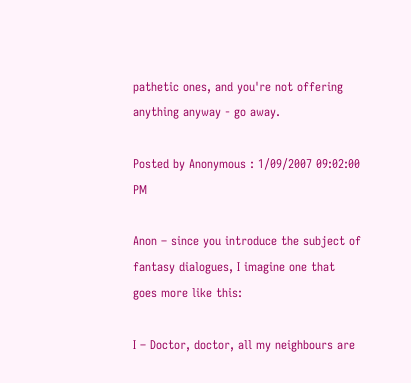pathetic ones, and you're not offering anything anyway - go away.

Posted by Anonymous : 1/09/2007 09:02:00 PM

Anon – since you introduce the subject of fantasy dialogues, I imagine one that goes more like this:

I – Doctor, doctor, all my neighbours are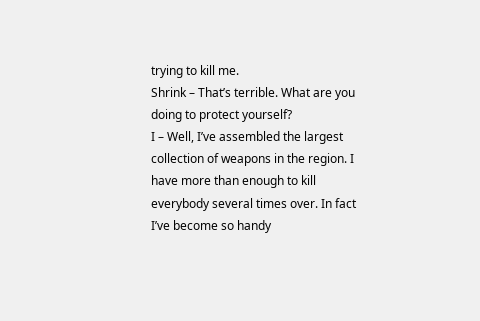trying to kill me.
Shrink – That’s terrible. What are you doing to protect yourself?
I – Well, I’ve assembled the largest collection of weapons in the region. I have more than enough to kill everybody several times over. In fact I’ve become so handy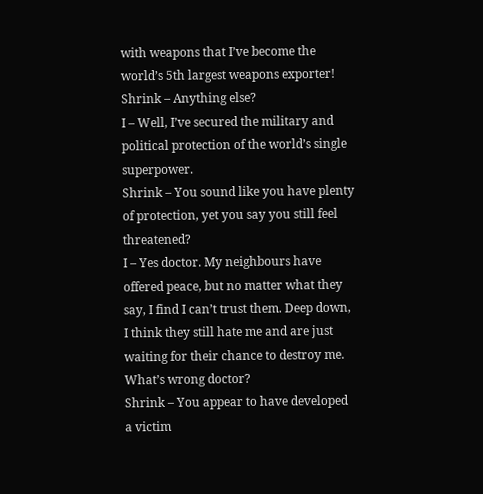with weapons that I’ve become the world’s 5th largest weapons exporter!
Shrink – Anything else?
I – Well, I’ve secured the military and political protection of the world’s single superpower.
Shrink – You sound like you have plenty of protection, yet you say you still feel threatened?
I – Yes doctor. My neighbours have offered peace, but no matter what they say, I find I can’t trust them. Deep down, I think they still hate me and are just waiting for their chance to destroy me. What’s wrong doctor?
Shrink – You appear to have developed a victim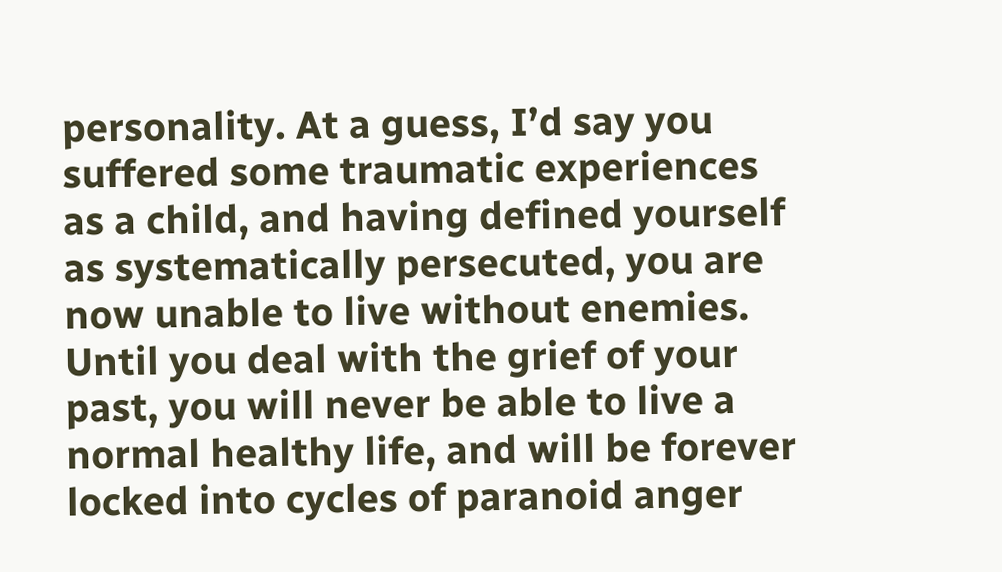personality. At a guess, I’d say you suffered some traumatic experiences as a child, and having defined yourself as systematically persecuted, you are now unable to live without enemies. Until you deal with the grief of your past, you will never be able to live a normal healthy life, and will be forever locked into cycles of paranoid anger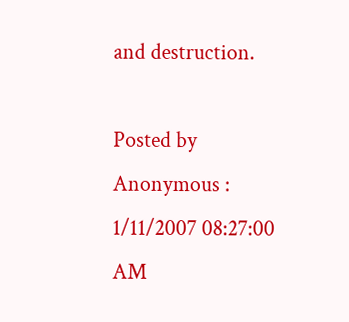and destruction.

Posted by Anonymous : 1/11/2007 08:27:00 AM